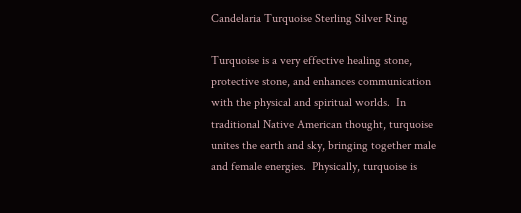Candelaria Turquoise Sterling Silver Ring

Turquoise is a very effective healing stone, protective stone, and enhances communication with the physical and spiritual worlds.  In traditional Native American thought, turquoise unites the earth and sky, bringing together male and female energies.  Physically, turquoise is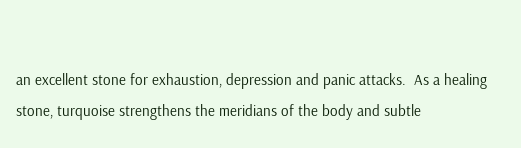an excellent stone for exhaustion, depression and panic attacks.  As a healing stone, turquoise strengthens the meridians of the body and subtle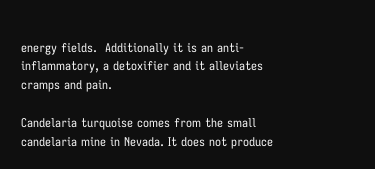energy fields.  Additionally it is an anti-inflammatory, a detoxifier and it alleviates cramps and pain.

Candelaria turquoise comes from the small candelaria mine in Nevada. It does not produce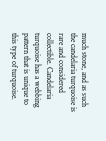much stone, and as such the candelaria turquoise is rare and considered collectible. Candelaria turquoise has a webbing pattern that is unique to this type of turquoise.